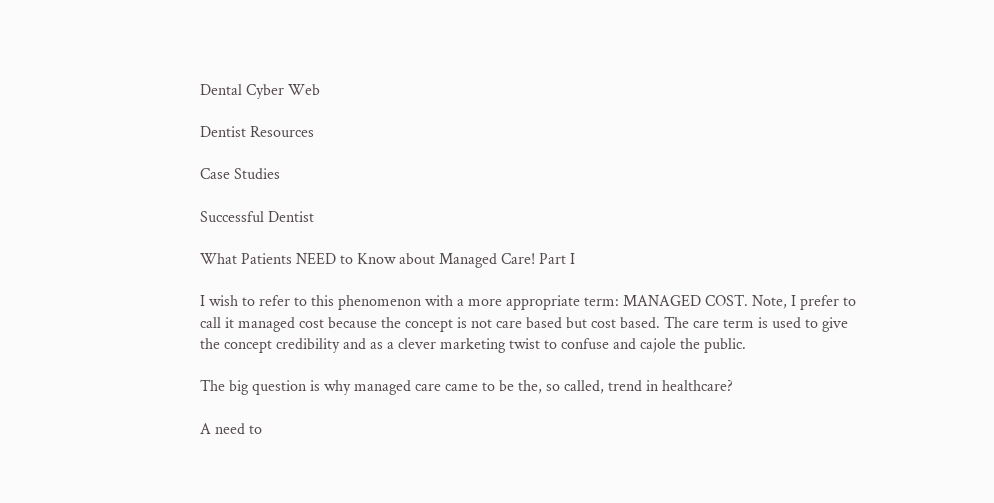Dental Cyber Web

Dentist Resources

Case Studies

Successful Dentist

What Patients NEED to Know about Managed Care! Part I

I wish to refer to this phenomenon with a more appropriate term: MANAGED COST. Note, I prefer to call it managed cost because the concept is not care based but cost based. The care term is used to give the concept credibility and as a clever marketing twist to confuse and cajole the public.

The big question is why managed care came to be the, so called, trend in healthcare?

A need to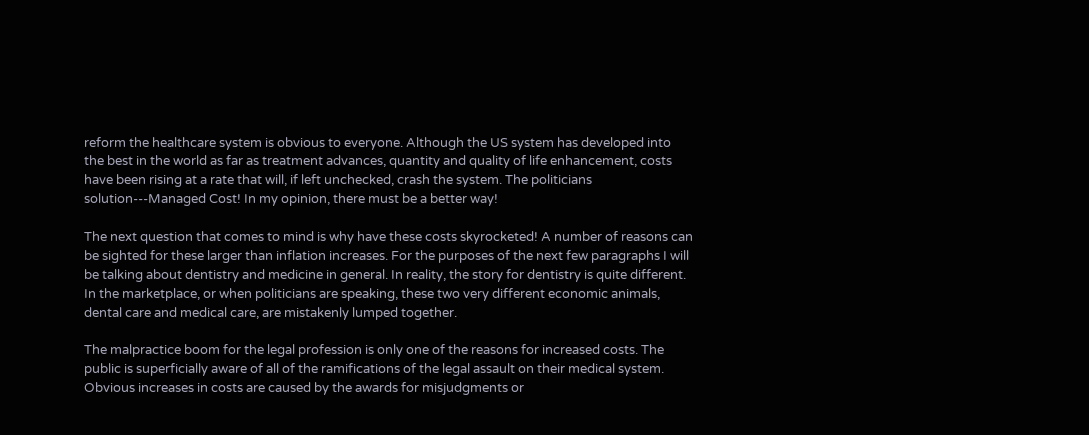reform the healthcare system is obvious to everyone. Although the US system has developed into the best in the world as far as treatment advances, quantity and quality of life enhancement, costs have been rising at a rate that will, if left unchecked, crash the system. The politicians solution---Managed Cost! In my opinion, there must be a better way!

The next question that comes to mind is why have these costs skyrocketed! A number of reasons can be sighted for these larger than inflation increases. For the purposes of the next few paragraphs I will be talking about dentistry and medicine in general. In reality, the story for dentistry is quite different. In the marketplace, or when politicians are speaking, these two very different economic animals, dental care and medical care, are mistakenly lumped together.

The malpractice boom for the legal profession is only one of the reasons for increased costs. The public is superficially aware of all of the ramifications of the legal assault on their medical system. Obvious increases in costs are caused by the awards for misjudgments or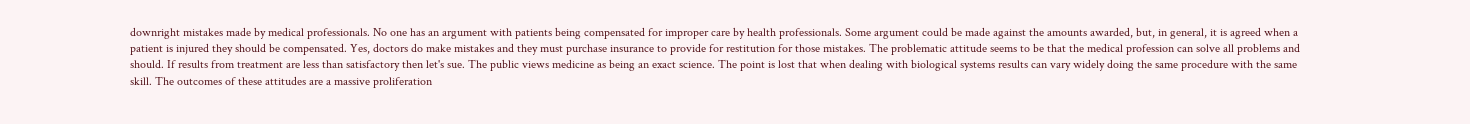downright mistakes made by medical professionals. No one has an argument with patients being compensated for improper care by health professionals. Some argument could be made against the amounts awarded, but, in general, it is agreed when a patient is injured they should be compensated. Yes, doctors do make mistakes and they must purchase insurance to provide for restitution for those mistakes. The problematic attitude seems to be that the medical profession can solve all problems and should. If results from treatment are less than satisfactory then let's sue. The public views medicine as being an exact science. The point is lost that when dealing with biological systems results can vary widely doing the same procedure with the same skill. The outcomes of these attitudes are a massive proliferation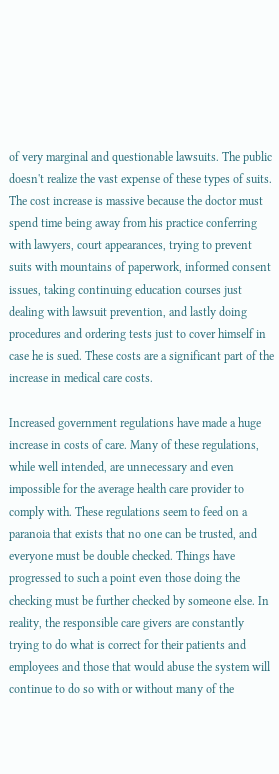of very marginal and questionable lawsuits. The public doesn't realize the vast expense of these types of suits. The cost increase is massive because the doctor must spend time being away from his practice conferring with lawyers, court appearances, trying to prevent suits with mountains of paperwork, informed consent issues, taking continuing education courses just dealing with lawsuit prevention, and lastly doing procedures and ordering tests just to cover himself in case he is sued. These costs are a significant part of the increase in medical care costs.

Increased government regulations have made a huge increase in costs of care. Many of these regulations, while well intended, are unnecessary and even impossible for the average health care provider to comply with. These regulations seem to feed on a paranoia that exists that no one can be trusted, and everyone must be double checked. Things have progressed to such a point even those doing the checking must be further checked by someone else. In reality, the responsible care givers are constantly trying to do what is correct for their patients and employees and those that would abuse the system will continue to do so with or without many of the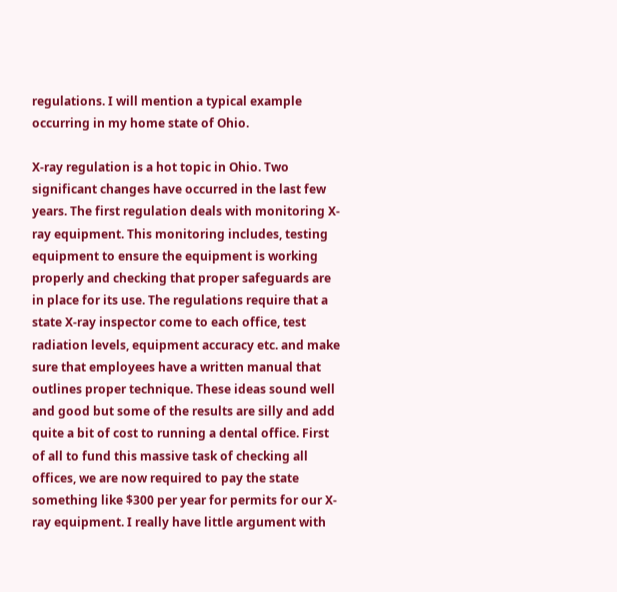regulations. I will mention a typical example occurring in my home state of Ohio.

X-ray regulation is a hot topic in Ohio. Two significant changes have occurred in the last few years. The first regulation deals with monitoring X-ray equipment. This monitoring includes, testing equipment to ensure the equipment is working properly and checking that proper safeguards are in place for its use. The regulations require that a state X-ray inspector come to each office, test radiation levels, equipment accuracy etc. and make sure that employees have a written manual that outlines proper technique. These ideas sound well and good but some of the results are silly and add quite a bit of cost to running a dental office. First of all to fund this massive task of checking all offices, we are now required to pay the state something like $300 per year for permits for our X-ray equipment. I really have little argument with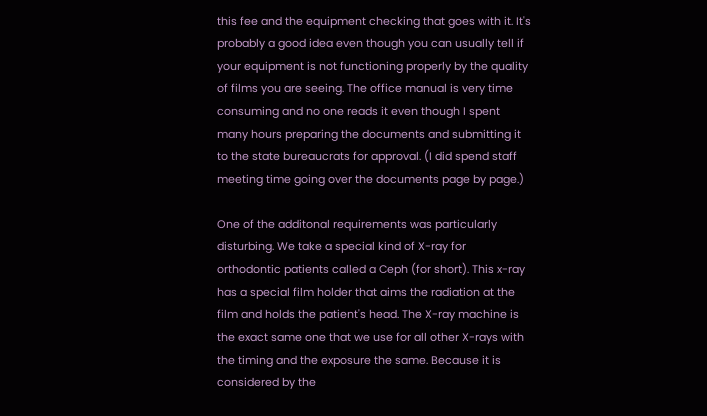this fee and the equipment checking that goes with it. It's probably a good idea even though you can usually tell if your equipment is not functioning properly by the quality of films you are seeing. The office manual is very time consuming and no one reads it even though I spent many hours preparing the documents and submitting it to the state bureaucrats for approval. (I did spend staff meeting time going over the documents page by page.)

One of the additonal requirements was particularly disturbing. We take a special kind of X-ray for orthodontic patients called a Ceph (for short). This x-ray has a special film holder that aims the radiation at the film and holds the patient's head. The X-ray machine is the exact same one that we use for all other X-rays with the timing and the exposure the same. Because it is considered by the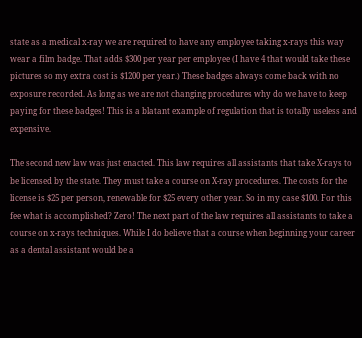state as a medical x-ray we are required to have any employee taking x-rays this way wear a film badge. That adds $300 per year per employee (I have 4 that would take these pictures so my extra cost is $1200 per year.) These badges always come back with no exposure recorded. As long as we are not changing procedures why do we have to keep paying for these badges! This is a blatant example of regulation that is totally useless and expensive.

The second new law was just enacted. This law requires all assistants that take X-rays to be licensed by the state. They must take a course on X-ray procedures. The costs for the license is $25 per person, renewable for $25 every other year. So in my case $100. For this fee what is accomplished? Zero! The next part of the law requires all assistants to take a course on x-rays techniques. While I do believe that a course when beginning your career as a dental assistant would be a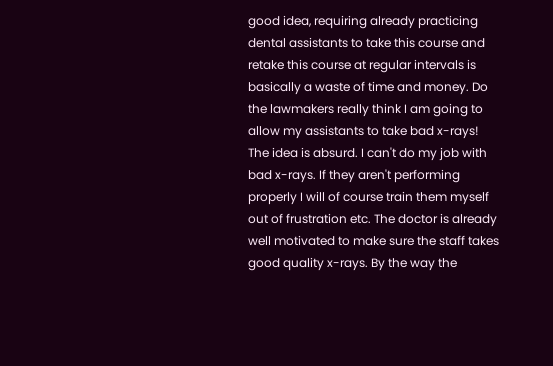good idea, requiring already practicing dental assistants to take this course and retake this course at regular intervals is basically a waste of time and money. Do the lawmakers really think I am going to allow my assistants to take bad x-rays! The idea is absurd. I can't do my job with bad x-rays. If they aren't performing properly I will of course train them myself out of frustration etc. The doctor is already well motivated to make sure the staff takes good quality x-rays. By the way the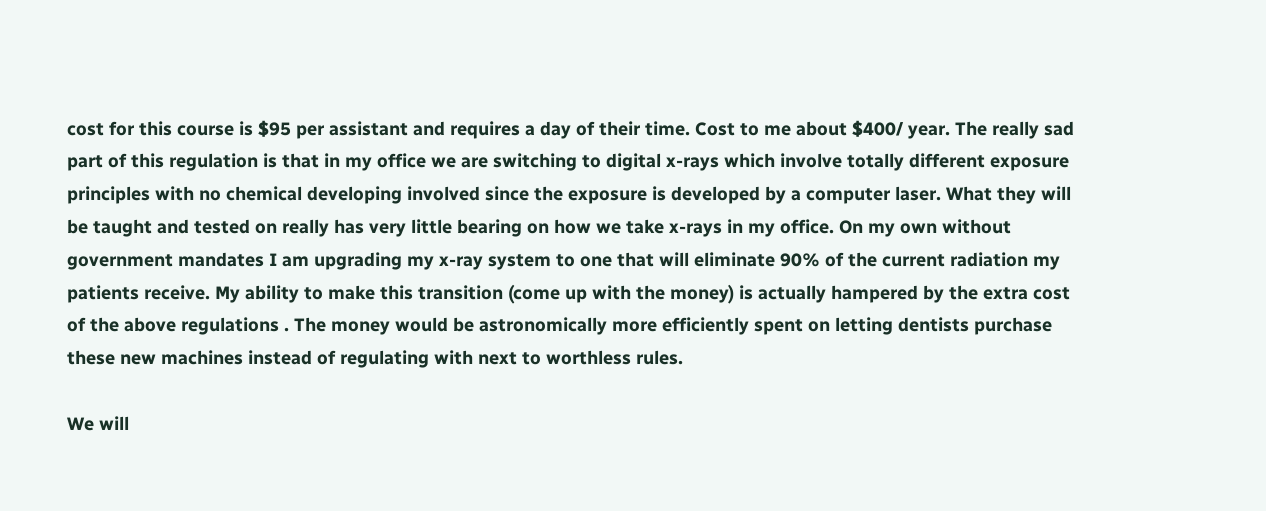cost for this course is $95 per assistant and requires a day of their time. Cost to me about $400/ year. The really sad part of this regulation is that in my office we are switching to digital x-rays which involve totally different exposure principles with no chemical developing involved since the exposure is developed by a computer laser. What they will be taught and tested on really has very little bearing on how we take x-rays in my office. On my own without government mandates I am upgrading my x-ray system to one that will eliminate 90% of the current radiation my patients receive. My ability to make this transition (come up with the money) is actually hampered by the extra cost of the above regulations . The money would be astronomically more efficiently spent on letting dentists purchase these new machines instead of regulating with next to worthless rules.

We will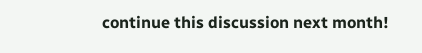continue this discussion next month!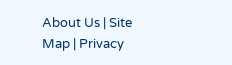About Us | Site Map | Privacy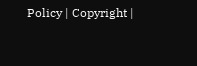Policy | Copyright |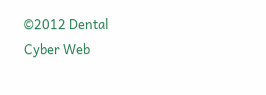©2012 Dental Cyber Web